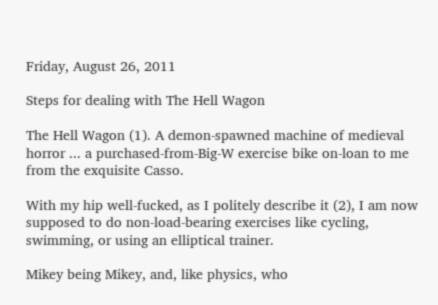Friday, August 26, 2011

Steps for dealing with The Hell Wagon

The Hell Wagon (1). A demon-spawned machine of medieval horror ... a purchased-from-Big-W exercise bike on-loan to me from the exquisite Casso.

With my hip well-fucked, as I politely describe it (2), I am now supposed to do non-load-bearing exercises like cycling, swimming, or using an elliptical trainer.

Mikey being Mikey, and, like physics, who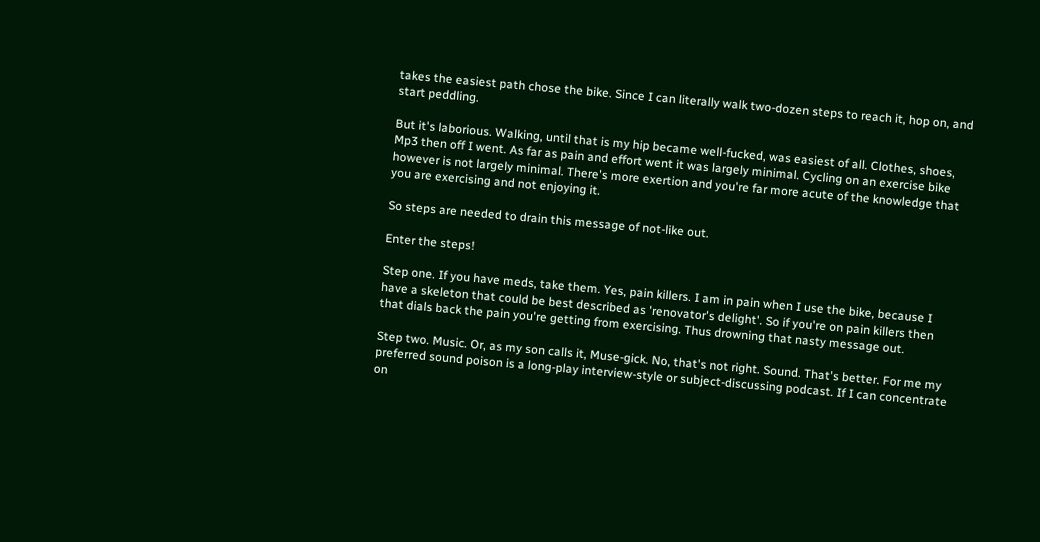takes the easiest path chose the bike. Since I can literally walk two-dozen steps to reach it, hop on, and start peddling.

But it's laborious. Walking, until that is my hip became well-fucked, was easiest of all. Clothes, shoes, Mp3 then off I went. As far as pain and effort went it was largely minimal. Cycling on an exercise bike however is not largely minimal. There's more exertion and you're far more acute of the knowledge that you are exercising and not enjoying it.

So steps are needed to drain this message of not-like out.

Enter the steps!

Step one. If you have meds, take them. Yes, pain killers. I am in pain when I use the bike, because I have a skeleton that could be best described as 'renovator's delight'. So if you're on pain killers then that dials back the pain you're getting from exercising. Thus drowning that nasty message out.

Step two. Music. Or, as my son calls it, Muse-gick. No, that's not right. Sound. That's better. For me my preferred sound poison is a long-play interview-style or subject-discussing podcast. If I can concentrate on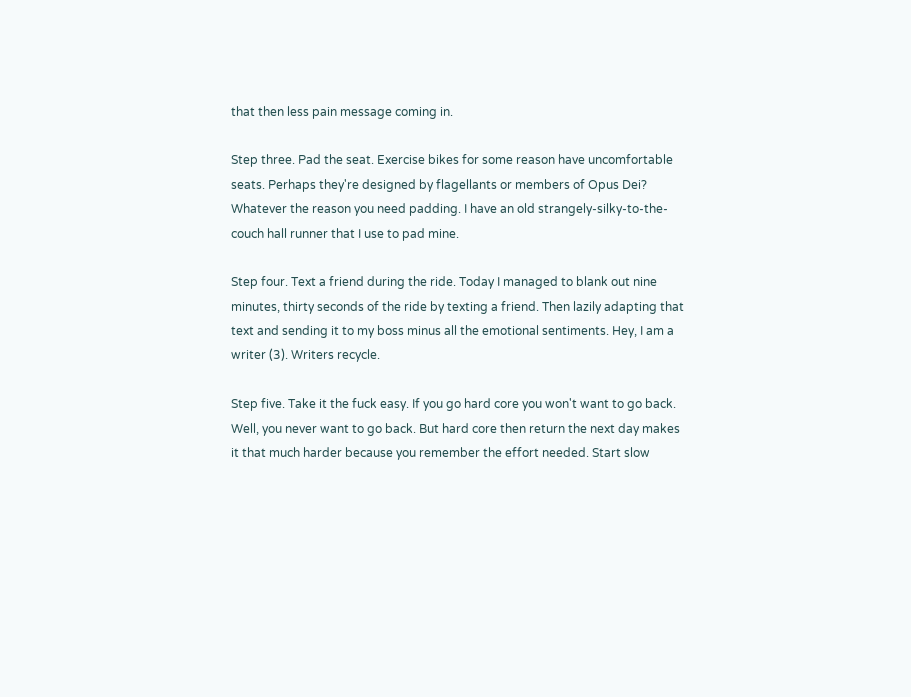that then less pain message coming in.

Step three. Pad the seat. Exercise bikes for some reason have uncomfortable seats. Perhaps they're designed by flagellants or members of Opus Dei? Whatever the reason you need padding. I have an old strangely-silky-to-the-couch hall runner that I use to pad mine.

Step four. Text a friend during the ride. Today I managed to blank out nine minutes, thirty seconds of the ride by texting a friend. Then lazily adapting that text and sending it to my boss minus all the emotional sentiments. Hey, I am a writer (3). Writers recycle.

Step five. Take it the fuck easy. If you go hard core you won't want to go back. Well, you never want to go back. But hard core then return the next day makes it that much harder because you remember the effort needed. Start slow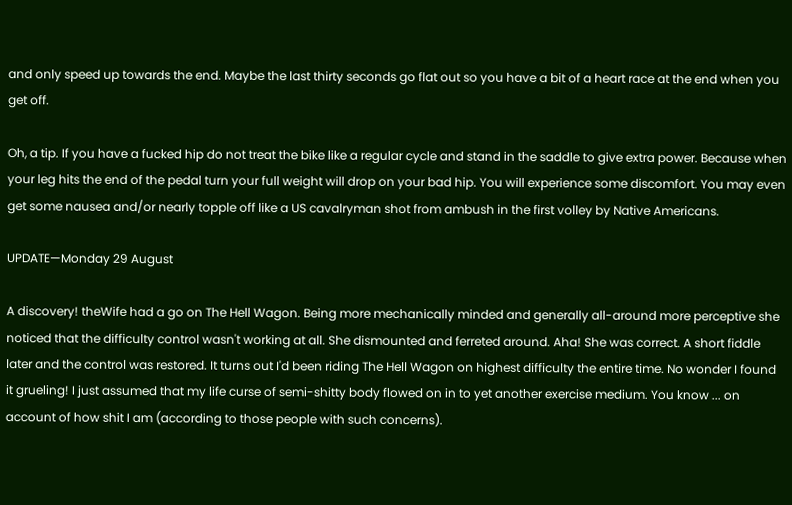and only speed up towards the end. Maybe the last thirty seconds go flat out so you have a bit of a heart race at the end when you get off.

Oh, a tip. If you have a fucked hip do not treat the bike like a regular cycle and stand in the saddle to give extra power. Because when your leg hits the end of the pedal turn your full weight will drop on your bad hip. You will experience some discomfort. You may even get some nausea and/or nearly topple off like a US cavalryman shot from ambush in the first volley by Native Americans.

UPDATE—Monday 29 August

A discovery! theWife had a go on The Hell Wagon. Being more mechanically minded and generally all-around more perceptive she noticed that the difficulty control wasn't working at all. She dismounted and ferreted around. Aha! She was correct. A short fiddle later and the control was restored. It turns out I'd been riding The Hell Wagon on highest difficulty the entire time. No wonder I found it grueling! I just assumed that my life curse of semi-shitty body flowed on in to yet another exercise medium. You know ... on account of how shit I am (according to those people with such concerns).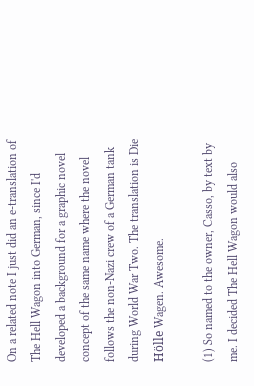On a related note I just did an e-translation of The Hell Wagon into German, since I'd developed a background for a graphic novel concept of the same name where the novel follows the non-Nazi crew of a German tank during World War Two. The translation is Die Hölle Wagen. Awesome.

(1) So named to the owner, Casso, by text by me. I decided The Hell Wagon would also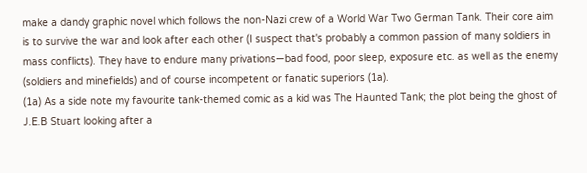make a dandy graphic novel which follows the non-Nazi crew of a World War Two German Tank. Their core aim is to survive the war and look after each other (I suspect that's probably a common passion of many soldiers in mass conflicts). They have to endure many privations—bad food, poor sleep, exposure etc. as well as the enemy (soldiers and minefields) and of course incompetent or fanatic superiors (1a).
(1a) As a side note my favourite tank-themed comic as a kid was The Haunted Tank; the plot being the ghost of J.E.B Stuart looking after a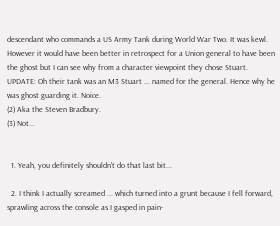descendant who commands a US Army Tank during World War Two. It was kewl. However it would have been better in retrospect for a Union general to have been the ghost but I can see why from a character viewpoint they chose Stuart.
UPDATE: Oh their tank was an M3 Stuart ... named for the general. Hence why he was ghost guarding it. Noice.
(2) Aka the Steven Bradbury.
(3) Not...


  1. Yeah, you definitely shouldn't do that last bit...

  2. I think I actually screamed ... which turned into a grunt because I fell forward, sprawling across the console as I gasped in pain-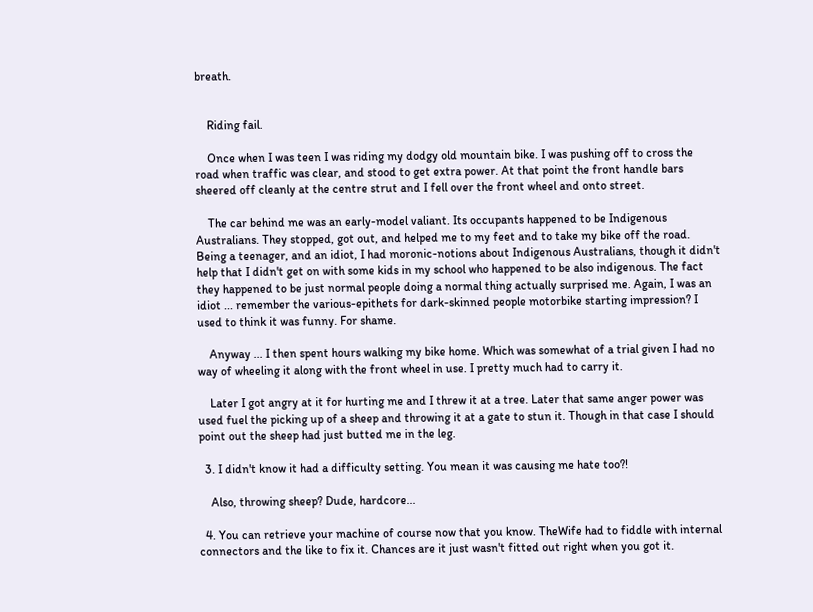breath.


    Riding fail.

    Once when I was teen I was riding my dodgy old mountain bike. I was pushing off to cross the road when traffic was clear, and stood to get extra power. At that point the front handle bars sheered off cleanly at the centre strut and I fell over the front wheel and onto street.

    The car behind me was an early-model valiant. Its occupants happened to be Indigenous Australians. They stopped, got out, and helped me to my feet and to take my bike off the road. Being a teenager, and an idiot, I had moronic-notions about Indigenous Australians, though it didn't help that I didn't get on with some kids in my school who happened to be also indigenous. The fact they happened to be just normal people doing a normal thing actually surprised me. Again, I was an idiot ... remember the various-epithets for dark-skinned people motorbike starting impression? I used to think it was funny. For shame.

    Anyway ... I then spent hours walking my bike home. Which was somewhat of a trial given I had no way of wheeling it along with the front wheel in use. I pretty much had to carry it.

    Later I got angry at it for hurting me and I threw it at a tree. Later that same anger power was used fuel the picking up of a sheep and throwing it at a gate to stun it. Though in that case I should point out the sheep had just butted me in the leg.

  3. I didn't know it had a difficulty setting. You mean it was causing me hate too?!

    Also, throwing sheep? Dude, hardcore...

  4. You can retrieve your machine of course now that you know. TheWife had to fiddle with internal connectors and the like to fix it. Chances are it just wasn't fitted out right when you got it.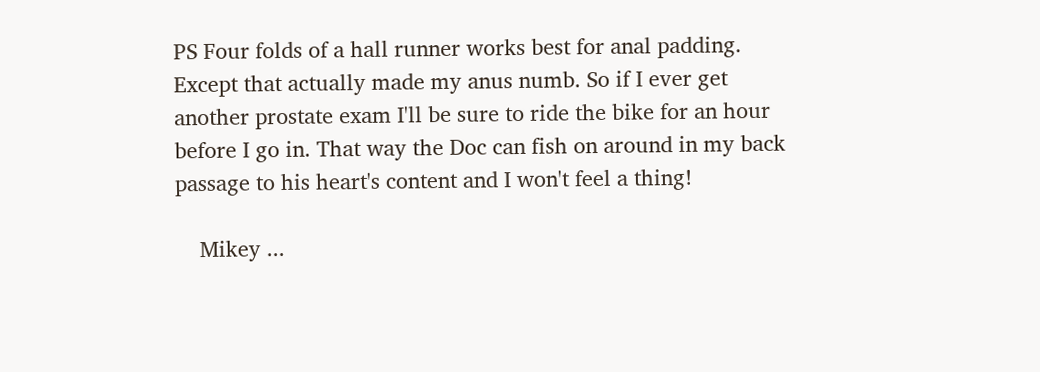PS Four folds of a hall runner works best for anal padding. Except that actually made my anus numb. So if I ever get another prostate exam I'll be sure to ride the bike for an hour before I go in. That way the Doc can fish on around in my back passage to his heart's content and I won't feel a thing!

    Mikey ...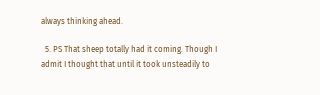always thinking ahead.

  5. PS That sheep totally had it coming. Though I admit I thought that until it took unsteadily to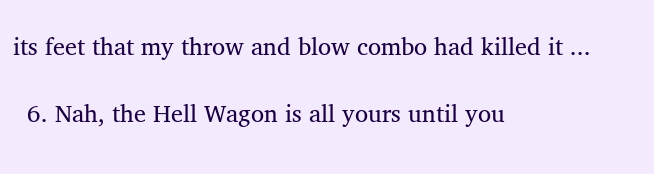its feet that my throw and blow combo had killed it ...

  6. Nah, the Hell Wagon is all yours until you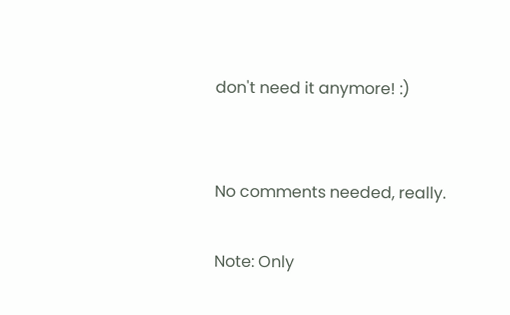don't need it anymore! :)


No comments needed, really.

Note: Only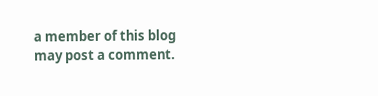a member of this blog may post a comment.